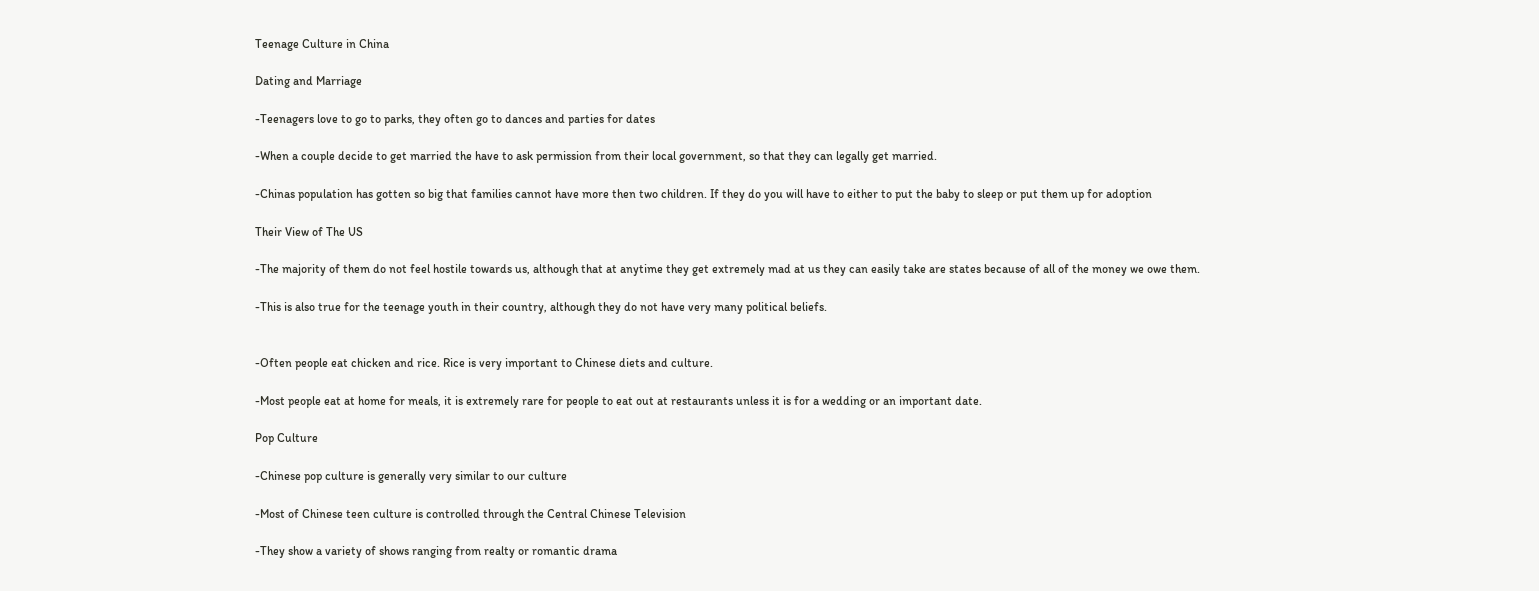Teenage Culture in China

Dating and Marriage

-Teenagers love to go to parks, they often go to dances and parties for dates

-When a couple decide to get married the have to ask permission from their local government, so that they can legally get married.

-Chinas population has gotten so big that families cannot have more then two children. If they do you will have to either to put the baby to sleep or put them up for adoption

Their View of The US

-The majority of them do not feel hostile towards us, although that at anytime they get extremely mad at us they can easily take are states because of all of the money we owe them.

-This is also true for the teenage youth in their country, although they do not have very many political beliefs.


-Often people eat chicken and rice. Rice is very important to Chinese diets and culture.

-Most people eat at home for meals, it is extremely rare for people to eat out at restaurants unless it is for a wedding or an important date.

Pop Culture

-Chinese pop culture is generally very similar to our culture

-Most of Chinese teen culture is controlled through the Central Chinese Television

-They show a variety of shows ranging from realty or romantic drama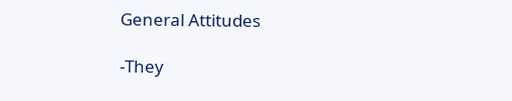General Attitudes

-They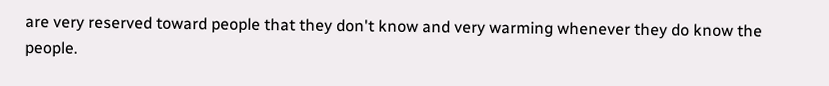are very reserved toward people that they don't know and very warming whenever they do know the people.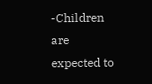-Children are expected to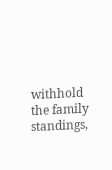withhold the family standings,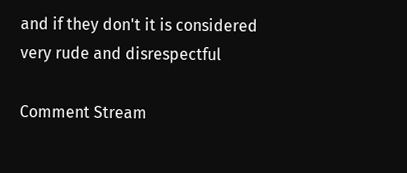and if they don't it is considered very rude and disrespectful

Comment Stream